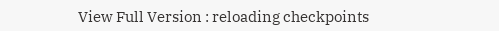View Full Version : reloading checkpoints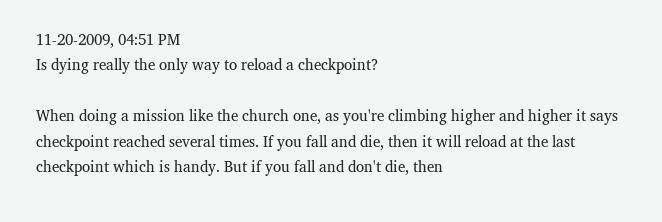11-20-2009, 04:51 PM
Is dying really the only way to reload a checkpoint?

When doing a mission like the church one, as you're climbing higher and higher it says checkpoint reached several times. If you fall and die, then it will reload at the last checkpoint which is handy. But if you fall and don't die, then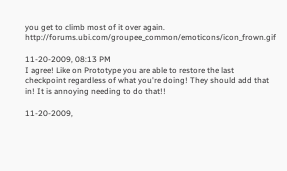you get to climb most of it over again. http://forums.ubi.com/groupee_common/emoticons/icon_frown.gif

11-20-2009, 08:13 PM
I agree! Like on Prototype you are able to restore the last checkpoint regardless of what you're doing! They should add that in! It is annoying needing to do that!!

11-20-2009,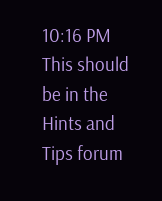10:16 PM
This should be in the Hints and Tips forum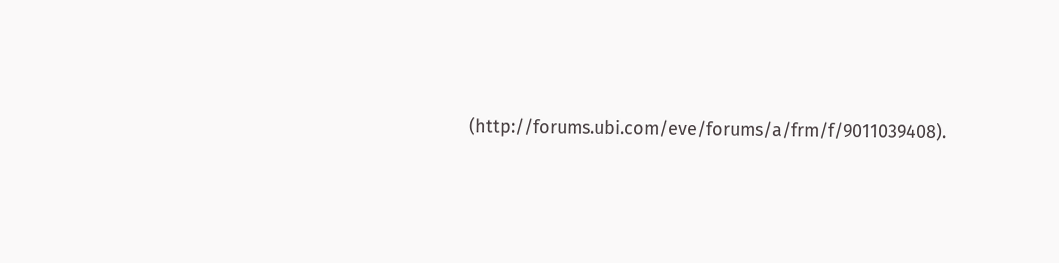(http://forums.ubi.com/eve/forums/a/frm/f/9011039408).